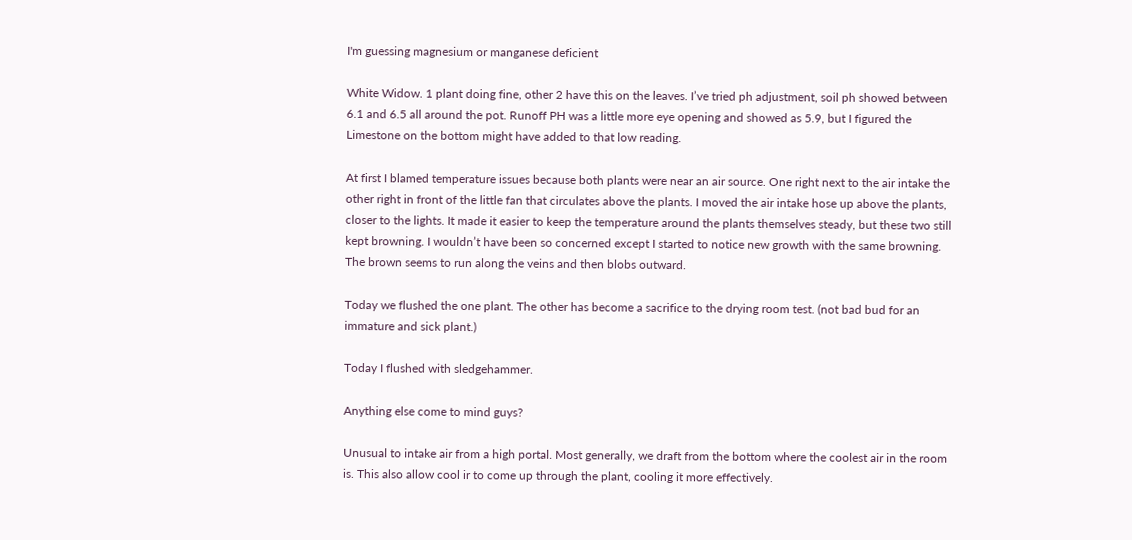I'm guessing magnesium or manganese deficient

White Widow. 1 plant doing fine, other 2 have this on the leaves. I’ve tried ph adjustment, soil ph showed between 6.1 and 6.5 all around the pot. Runoff PH was a little more eye opening and showed as 5.9, but I figured the Limestone on the bottom might have added to that low reading.

At first I blamed temperature issues because both plants were near an air source. One right next to the air intake the other right in front of the little fan that circulates above the plants. I moved the air intake hose up above the plants, closer to the lights. It made it easier to keep the temperature around the plants themselves steady, but these two still kept browning. I wouldn’t have been so concerned except I started to notice new growth with the same browning. The brown seems to run along the veins and then blobs outward.

Today we flushed the one plant. The other has become a sacrifice to the drying room test. (not bad bud for an immature and sick plant.)

Today I flushed with sledgehammer.

Anything else come to mind guys?

Unusual to intake air from a high portal. Most generally, we draft from the bottom where the coolest air in the room is. This also allow cool ir to come up through the plant, cooling it more effectively.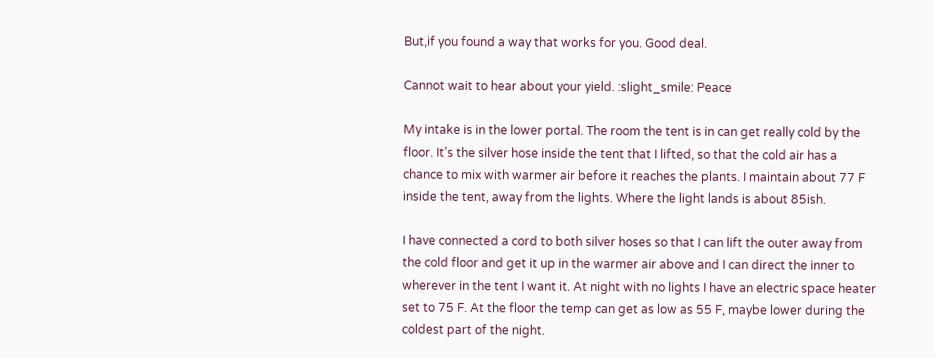But,if you found a way that works for you. Good deal.

Cannot wait to hear about your yield. :slight_smile: Peace

My intake is in the lower portal. The room the tent is in can get really cold by the floor. It’s the silver hose inside the tent that I lifted, so that the cold air has a chance to mix with warmer air before it reaches the plants. I maintain about 77 F inside the tent, away from the lights. Where the light lands is about 85ish.

I have connected a cord to both silver hoses so that I can lift the outer away from the cold floor and get it up in the warmer air above and I can direct the inner to wherever in the tent I want it. At night with no lights I have an electric space heater set to 75 F. At the floor the temp can get as low as 55 F, maybe lower during the coldest part of the night.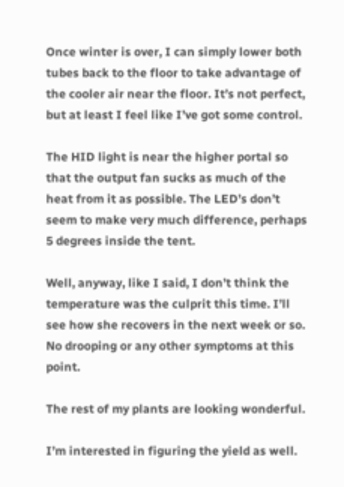Once winter is over, I can simply lower both tubes back to the floor to take advantage of the cooler air near the floor. It’s not perfect, but at least I feel like I’ve got some control.

The HID light is near the higher portal so that the output fan sucks as much of the heat from it as possible. The LED’s don’t seem to make very much difference, perhaps 5 degrees inside the tent.

Well, anyway, like I said, I don’t think the temperature was the culprit this time. I’ll see how she recovers in the next week or so. No drooping or any other symptoms at this point.

The rest of my plants are looking wonderful.

I’m interested in figuring the yield as well.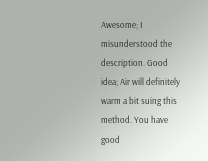Awesome; I misunderstood the description. Good idea; Air will definitely warm a bit suing this method. You have good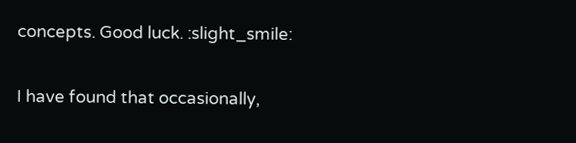concepts. Good luck. :slight_smile:

I have found that occasionally,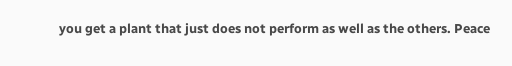you get a plant that just does not perform as well as the others. Peace